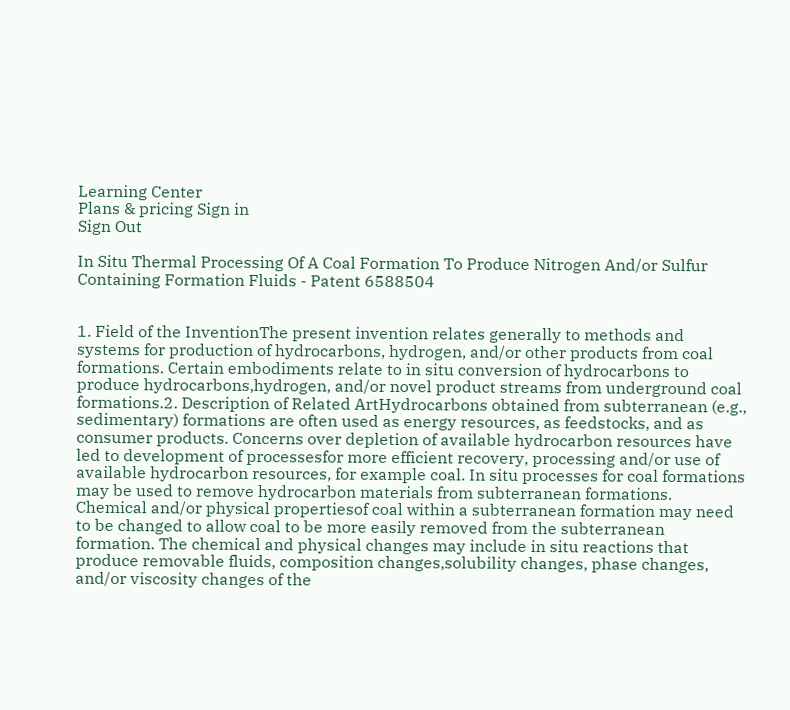Learning Center
Plans & pricing Sign in
Sign Out

In Situ Thermal Processing Of A Coal Formation To Produce Nitrogen And/or Sulfur Containing Formation Fluids - Patent 6588504


1. Field of the InventionThe present invention relates generally to methods and systems for production of hydrocarbons, hydrogen, and/or other products from coal formations. Certain embodiments relate to in situ conversion of hydrocarbons to produce hydrocarbons,hydrogen, and/or novel product streams from underground coal formations.2. Description of Related ArtHydrocarbons obtained from subterranean (e.g., sedimentary) formations are often used as energy resources, as feedstocks, and as consumer products. Concerns over depletion of available hydrocarbon resources have led to development of processesfor more efficient recovery, processing and/or use of available hydrocarbon resources, for example coal. In situ processes for coal formations may be used to remove hydrocarbon materials from subterranean formations. Chemical and/or physical propertiesof coal within a subterranean formation may need to be changed to allow coal to be more easily removed from the subterranean formation. The chemical and physical changes may include in situ reactions that produce removable fluids, composition changes,solubility changes, phase changes, and/or viscosity changes of the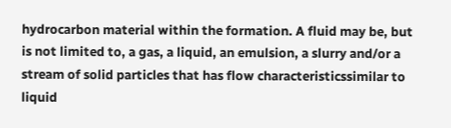hydrocarbon material within the formation. A fluid may be, but is not limited to, a gas, a liquid, an emulsion, a slurry and/or a stream of solid particles that has flow characteristicssimilar to liquid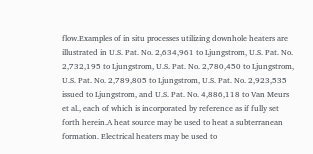flow.Examples of in situ processes utilizing downhole heaters are illustrated in U.S. Pat. No. 2,634,961 to Ljungstrom, U.S. Pat. No. 2,732,195 to Ljungstrom, U.S. Pat. No. 2,780,450 to Ljungstrom, U.S. Pat. No. 2,789,805 to Ljungstrom, U.S. Pat. No. 2,923,535 issued to Ljungstrom, and U.S. Pat. No. 4,886,118 to Van Meurs et al., each of which is incorporated by reference as if fully set forth herein.A heat source may be used to heat a subterranean formation. Electrical heaters may be used to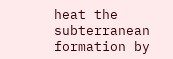heat the subterranean formation by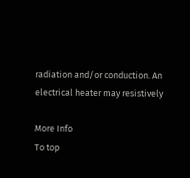radiation and/or conduction. An electrical heater may resistively

More Info
To top